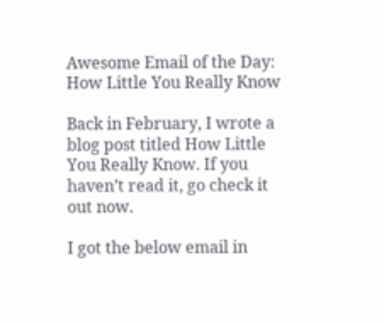Awesome Email of the Day: How Little You Really Know

Back in February, I wrote a blog post titled How Little You Really Know. If you haven’t read it, go check it out now.

I got the below email in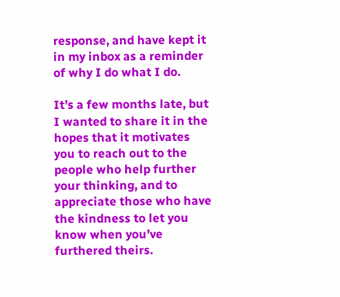response, and have kept it in my inbox as a reminder of why I do what I do.

It’s a few months late, but I wanted to share it in the hopes that it motivates you to reach out to the people who help further your thinking, and to appreciate those who have the kindness to let you know when you’ve furthered theirs.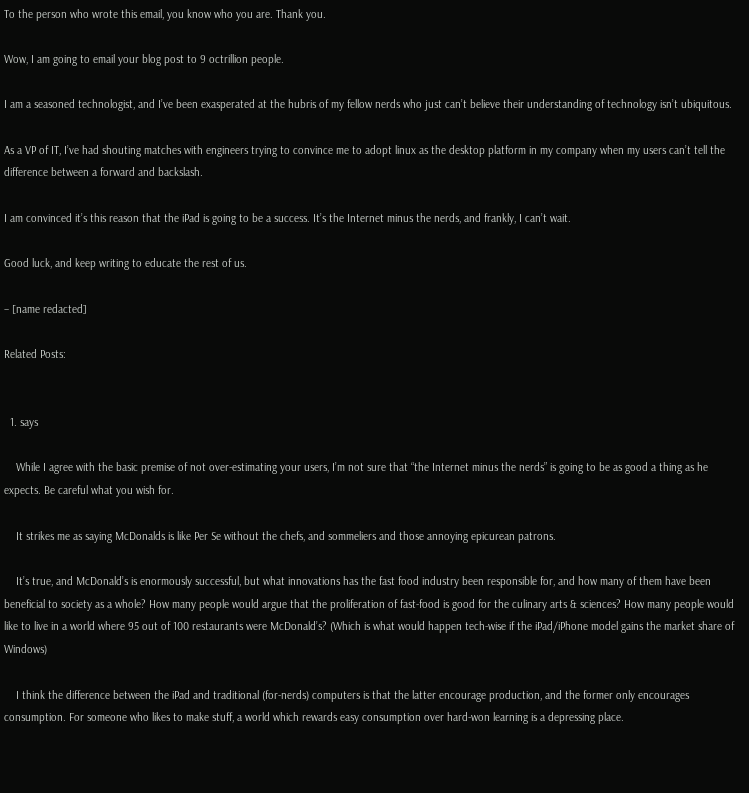To the person who wrote this email, you know who you are. Thank you.

Wow, I am going to email your blog post to 9 octrillion people.

I am a seasoned technologist, and I’ve been exasperated at the hubris of my fellow nerds who just can’t believe their understanding of technology isn’t ubiquitous.

As a VP of IT, I’ve had shouting matches with engineers trying to convince me to adopt linux as the desktop platform in my company when my users can’t tell the difference between a forward and backslash.

I am convinced it’s this reason that the iPad is going to be a success. It’s the Internet minus the nerds, and frankly, I can’t wait.

Good luck, and keep writing to educate the rest of us.

– [name redacted]

Related Posts:


  1. says

    While I agree with the basic premise of not over-estimating your users, I’m not sure that “the Internet minus the nerds” is going to be as good a thing as he expects. Be careful what you wish for.

    It strikes me as saying McDonalds is like Per Se without the chefs, and sommeliers and those annoying epicurean patrons.

    It’s true, and McDonald’s is enormously successful, but what innovations has the fast food industry been responsible for, and how many of them have been beneficial to society as a whole? How many people would argue that the proliferation of fast-food is good for the culinary arts & sciences? How many people would like to live in a world where 95 out of 100 restaurants were McDonald’s? (Which is what would happen tech-wise if the iPad/iPhone model gains the market share of Windows)

    I think the difference between the iPad and traditional (for-nerds) computers is that the latter encourage production, and the former only encourages consumption. For someone who likes to make stuff, a world which rewards easy consumption over hard-won learning is a depressing place.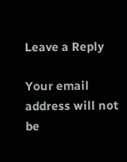Leave a Reply

Your email address will not be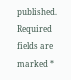published. Required fields are marked *